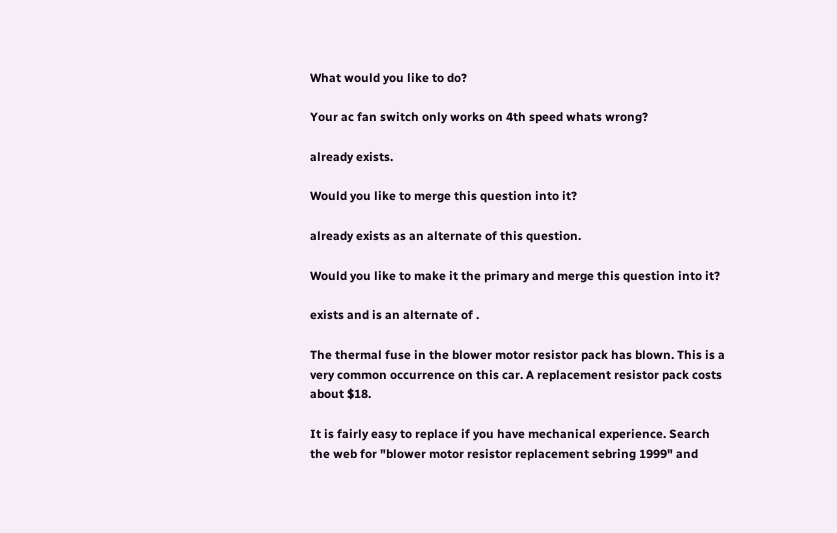What would you like to do?

Your ac fan switch only works on 4th speed whats wrong?

already exists.

Would you like to merge this question into it?

already exists as an alternate of this question.

Would you like to make it the primary and merge this question into it?

exists and is an alternate of .

The thermal fuse in the blower motor resistor pack has blown. This is a very common occurrence on this car. A replacement resistor pack costs about $18.

It is fairly easy to replace if you have mechanical experience. Search the web for "blower motor resistor replacement sebring 1999" and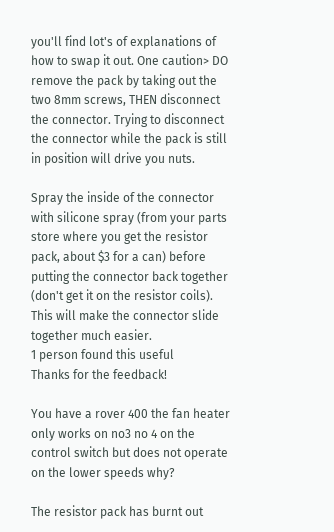you'll find lot's of explanations of how to swap it out. One caution> DO remove the pack by taking out the two 8mm screws, THEN disconnect the connector. Trying to disconnect the connector while the pack is still in position will drive you nuts.

Spray the inside of the connector with silicone spray (from your parts store where you get the resistor pack, about $3 for a can) before putting the connector back together (don't get it on the resistor coils). This will make the connector slide together much easier.
1 person found this useful
Thanks for the feedback!

You have a rover 400 the fan heater only works on no3 no 4 on the control switch but does not operate on the lower speeds why?

The resistor pack has burnt out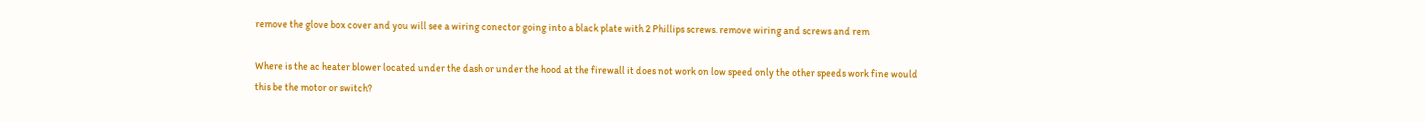remove the glove box cover and you will see a wiring conector going into a black plate with 2 Phillips screws. remove wiring and screws and rem

Where is the ac heater blower located under the dash or under the hood at the firewall it does not work on low speed only the other speeds work fine would this be the motor or switch?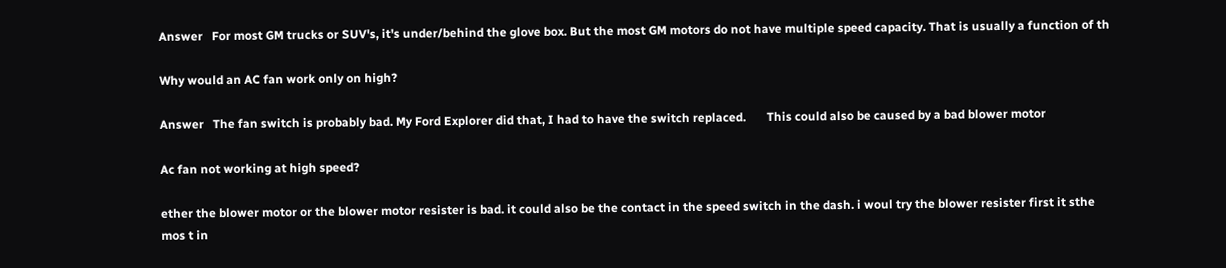Answer   For most GM trucks or SUV's, it's under/behind the glove box. But the most GM motors do not have multiple speed capacity. That is usually a function of th

Why would an AC fan work only on high?

Answer   The fan switch is probably bad. My Ford Explorer did that, I had to have the switch replaced.       This could also be caused by a bad blower motor

Ac fan not working at high speed?

ether the blower motor or the blower motor resister is bad. it could also be the contact in the speed switch in the dash. i woul try the blower resister first it sthe mos t in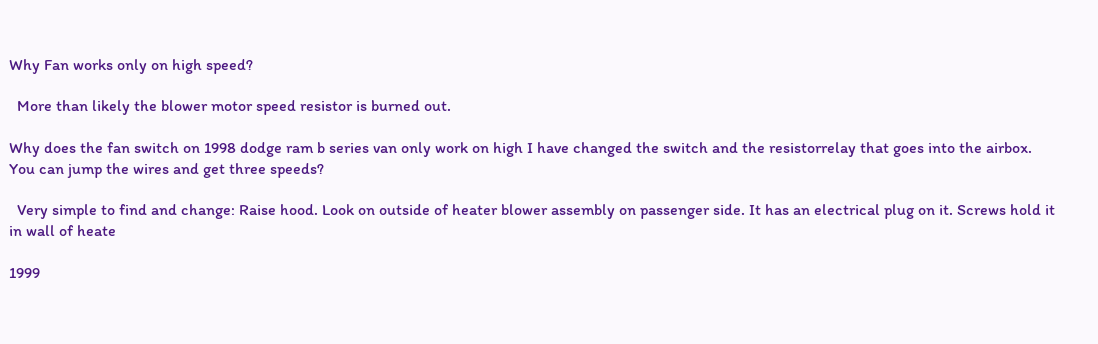Why Fan works only on high speed?

  More than likely the blower motor speed resistor is burned out.

Why does the fan switch on 1998 dodge ram b series van only work on high I have changed the switch and the resistorrelay that goes into the airbox. You can jump the wires and get three speeds?

  Very simple to find and change: Raise hood. Look on outside of heater blower assembly on passenger side. It has an electrical plug on it. Screws hold it in wall of heate

1999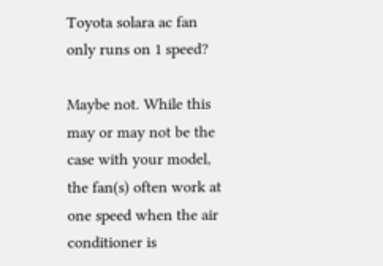Toyota solara ac fan only runs on 1 speed?

Maybe not. While this may or may not be the case with your model, the fan(s) often work at one speed when the air conditioner is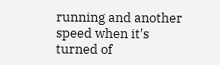running and another speed when it's turned of